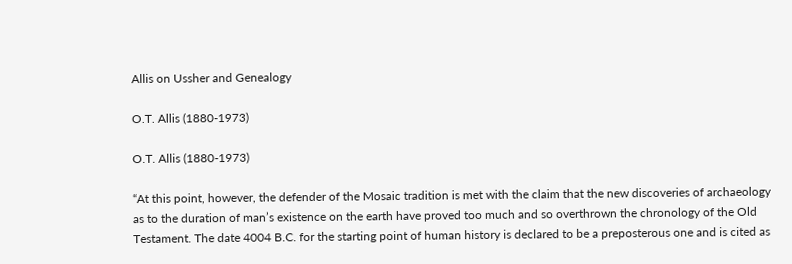Allis on Ussher and Genealogy

O.T. Allis (1880-1973)

O.T. Allis (1880-1973)

“At this point, however, the defender of the Mosaic tradition is met with the claim that the new discoveries of archaeology as to the duration of man’s existence on the earth have proved too much and so overthrown the chronology of the Old Testament. The date 4004 B.C. for the starting point of human history is declared to be a preposterous one and is cited as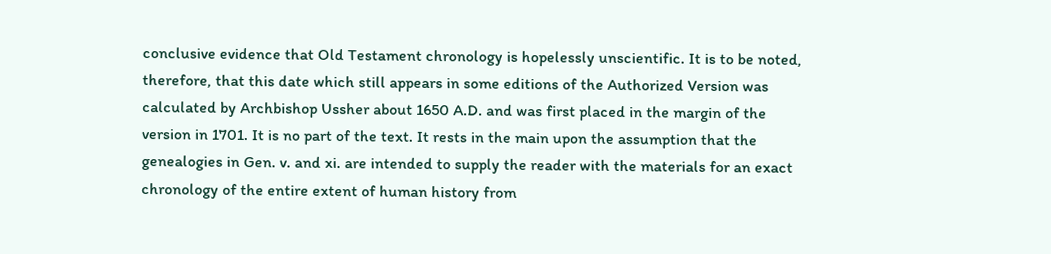conclusive evidence that Old Testament chronology is hopelessly unscientific. It is to be noted, therefore, that this date which still appears in some editions of the Authorized Version was calculated by Archbishop Ussher about 1650 A.D. and was first placed in the margin of the version in 1701. It is no part of the text. It rests in the main upon the assumption that the genealogies in Gen. v. and xi. are intended to supply the reader with the materials for an exact chronology of the entire extent of human history from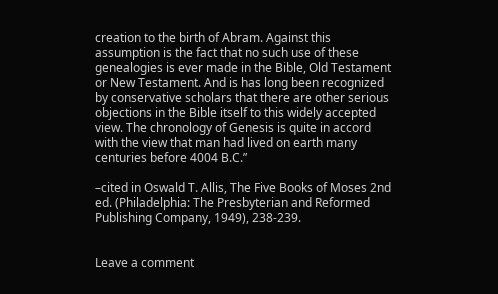creation to the birth of Abram. Against this assumption is the fact that no such use of these genealogies is ever made in the Bible, Old Testament or New Testament. And is has long been recognized by conservative scholars that there are other serious objections in the Bible itself to this widely accepted view. The chronology of Genesis is quite in accord with the view that man had lived on earth many centuries before 4004 B.C.”

–cited in Oswald T. Allis, The Five Books of Moses 2nd ed. (Philadelphia: The Presbyterian and Reformed Publishing Company, 1949), 238-239.


Leave a comment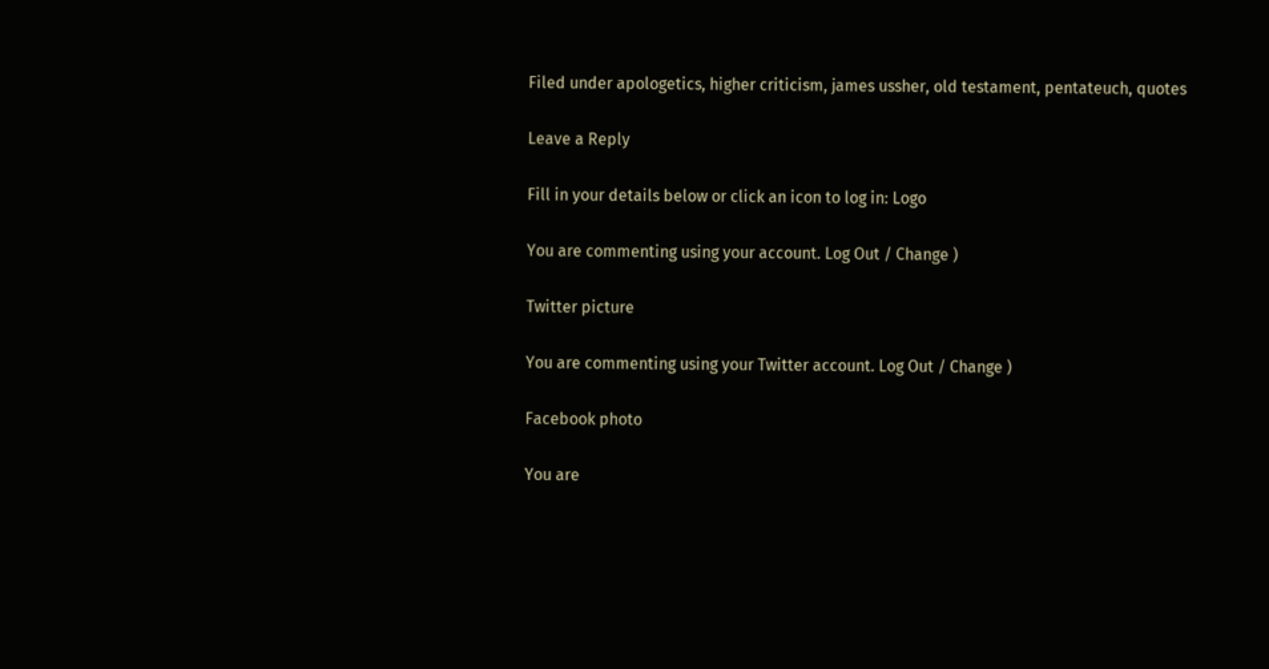Filed under apologetics, higher criticism, james ussher, old testament, pentateuch, quotes

Leave a Reply

Fill in your details below or click an icon to log in: Logo

You are commenting using your account. Log Out / Change )

Twitter picture

You are commenting using your Twitter account. Log Out / Change )

Facebook photo

You are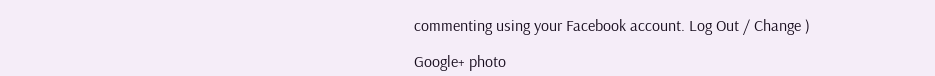commenting using your Facebook account. Log Out / Change )

Google+ photo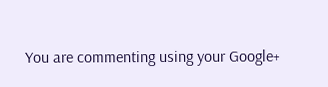You are commenting using your Google+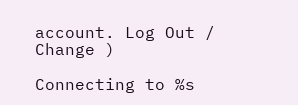account. Log Out / Change )

Connecting to %s